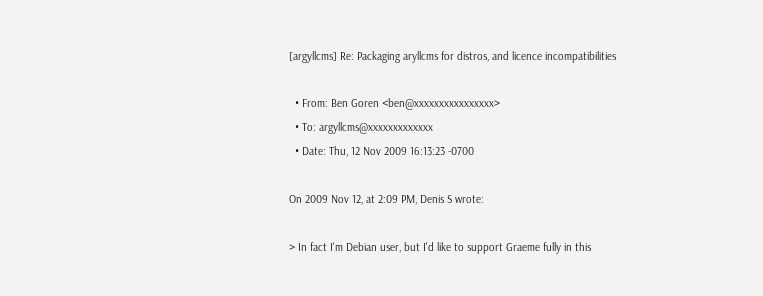[argyllcms] Re: Packaging aryllcms for distros, and licence incompatibilities

  • From: Ben Goren <ben@xxxxxxxxxxxxxxxx>
  • To: argyllcms@xxxxxxxxxxxxx
  • Date: Thu, 12 Nov 2009 16:13:23 -0700

On 2009 Nov 12, at 2:09 PM, Denis S wrote:

> In fact I'm Debian user, but I'd like to support Graeme fully in this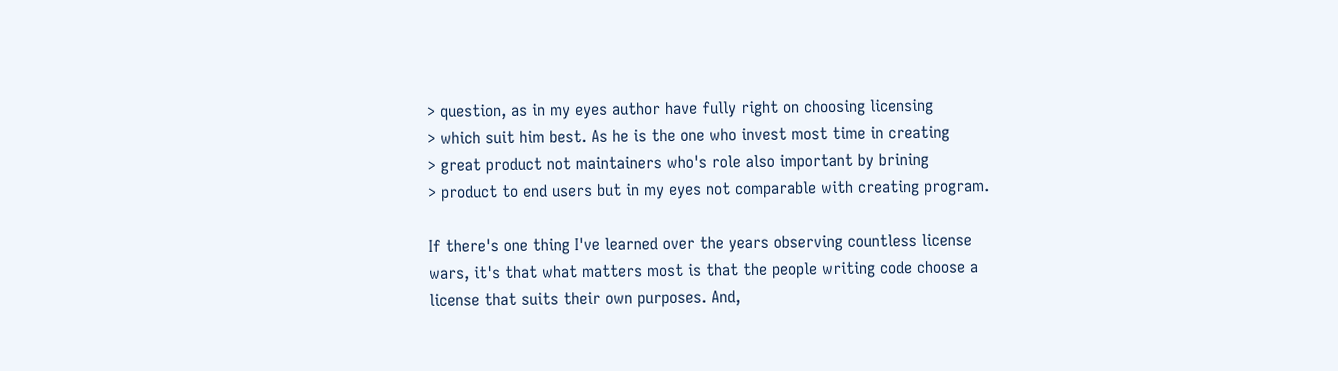> question, as in my eyes author have fully right on choosing licensing
> which suit him best. As he is the one who invest most time in creating
> great product not maintainers who's role also important by brining
> product to end users but in my eyes not comparable with creating program.

If there's one thing I've learned over the years observing countless license
wars, it's that what matters most is that the people writing code choose a
license that suits their own purposes. And,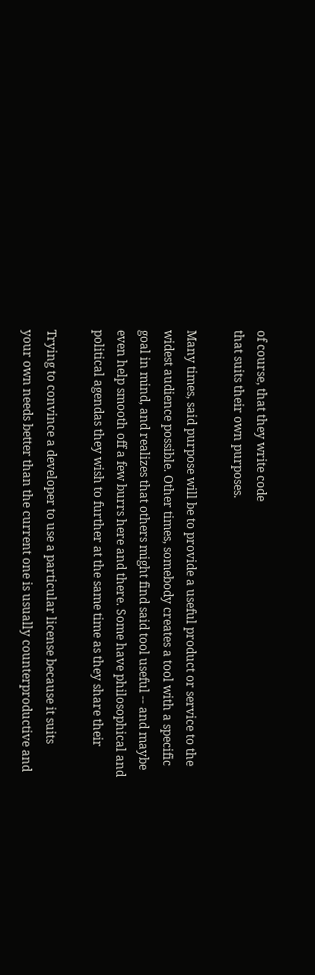of course, that they write code
that suits their own purposes.

Many times, said purpose will be to provide a useful product or service to the
widest audience possible. Other times, somebody creates a tool with a specific
goal in mind, and realizes that others might find said tool useful -- and maybe
even help smooth off a few burrs here and there. Some have philosophical and
political agendas they wish to further at the same time as they share their

Trying to convince a developer to use a particular license because it suits
your own needs better than the current one is usually counterproductive and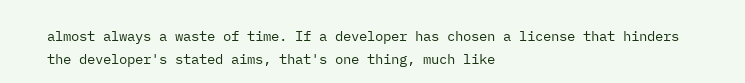almost always a waste of time. If a developer has chosen a license that hinders
the developer's stated aims, that's one thing, much like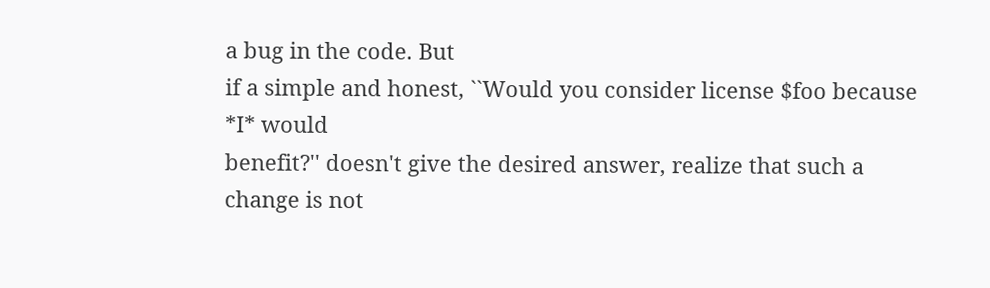a bug in the code. But
if a simple and honest, ``Would you consider license $foo because *I* would
benefit?'' doesn't give the desired answer, realize that such a change is not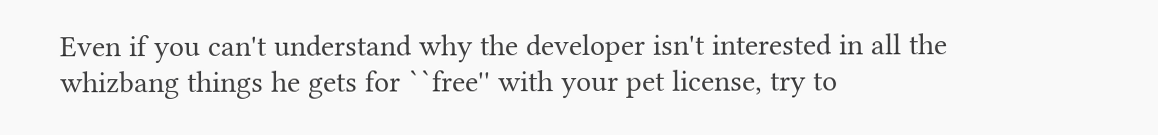Even if you can't understand why the developer isn't interested in all the
whizbang things he gets for ``free'' with your pet license, try to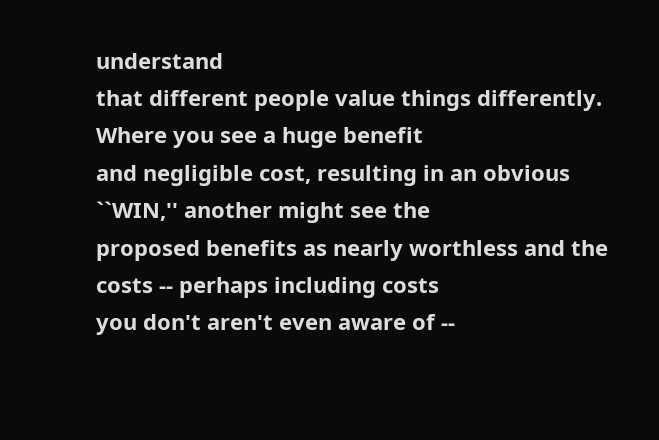understand
that different people value things differently. Where you see a huge benefit
and negligible cost, resulting in an obvious ``WIN,'' another might see the
proposed benefits as nearly worthless and the costs -- perhaps including costs
you don't aren't even aware of --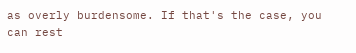as overly burdensome. If that's the case, you
can rest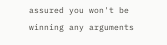assured you won't be winning any arguments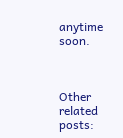anytime soon.



Other related posts: